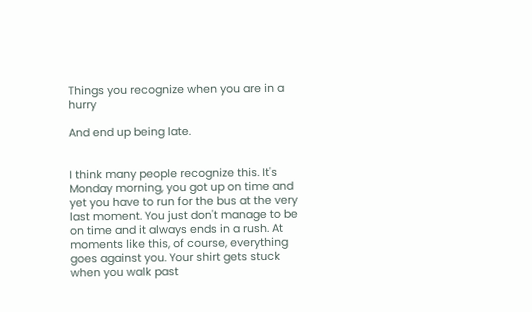Things you recognize when you are in a hurry

And end up being late.


I think many people recognize this. It's Monday morning, you got up on time and yet you have to run for the bus at the very last moment. You just don't manage to be on time and it always ends in a rush. At moments like this, of course, everything goes against you. Your shirt gets stuck when you walk past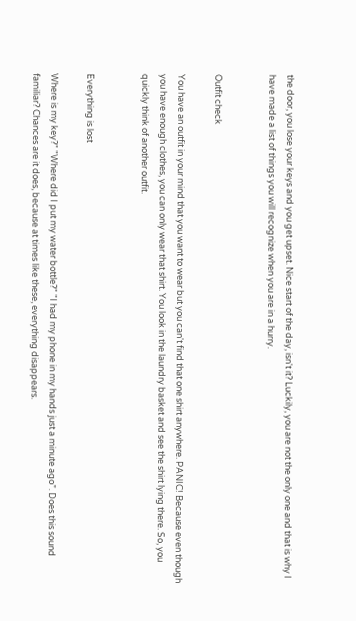the door, you lose your keys and you get upset. Nice start of the day, isn't it? Luckily, you are not the only one and that is why I have made a list of things you will recognize when you are in a hurry.


Outfit check

You have an outfit in your mind that you want to wear but you can't find that one shirt anywhere. PANIC! Because even though you have enough clothes, you can only wear that shirt. You look in the laundry basket and see the shirt lying there. So, you quickly think of another outfit.


Everything is lost

Where is my key?" "Where did I put my water bottle?" "I had my phone in my hands just a minute ago”. Does this sound familiar? Chances are it does, because at times like these, everything disappears.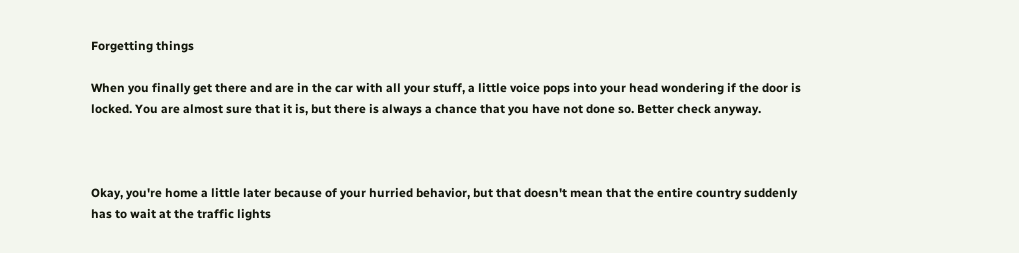Forgetting things

When you finally get there and are in the car with all your stuff, a little voice pops into your head wondering if the door is locked. You are almost sure that it is, but there is always a chance that you have not done so. Better check anyway.



Okay, you're home a little later because of your hurried behavior, but that doesn't mean that the entire country suddenly has to wait at the traffic lights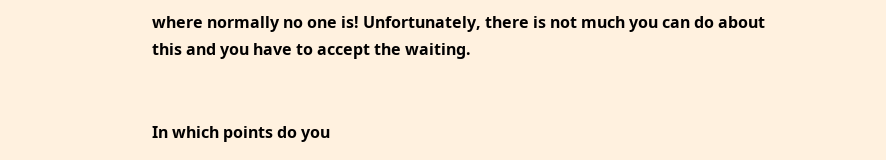where normally no one is! Unfortunately, there is not much you can do about this and you have to accept the waiting.


In which points do you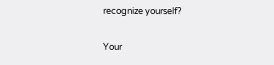recognize yourself?

Your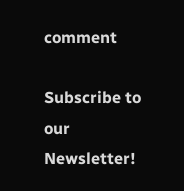comment

Subscribe to our Newsletter!